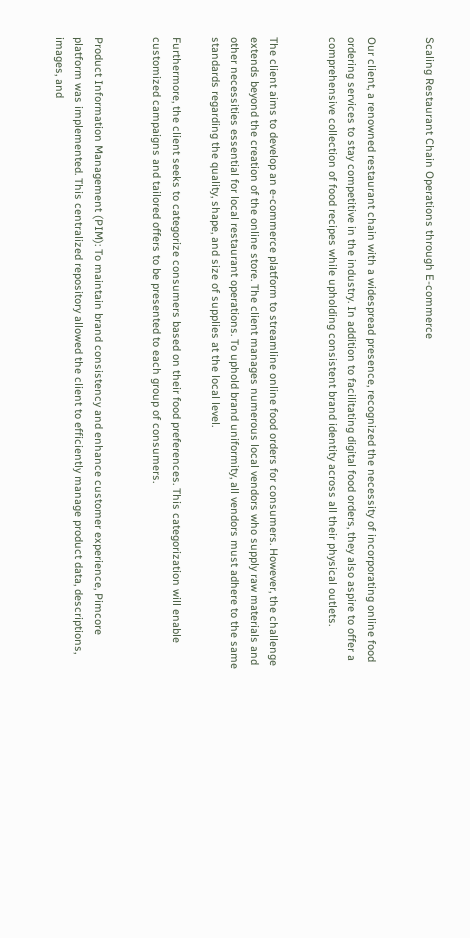Scaling Restaurant Chain Operations through E-commerce


Our client, a renowned restaurant chain with a widespread presence, recognized the necessity of incorporating online food ordering services to stay competitive in the industry. In addition to facilitating digital food orders, they also aspire to offer a comprehensive collection of food recipes while upholding consistent brand identity across all their physical outlets.


The client aims to develop an e-commerce platform to streamline online food orders for consumers. However, the challenge extends beyond the creation of the online store. The client manages numerous local vendors who supply raw materials and other necessities essential for local restaurant operations. To uphold brand uniformity, all vendors must adhere to the same standards regarding the quality, shape, and size of supplies at the local level.

Furthermore, the client seeks to categorize consumers based on their food preferences. This categorization will enable customized campaigns and tailored offers to be presented to each group of consumers.


Product Information Management (PIM): To maintain brand consistency and enhance customer experience, Pimcore platform was implemented. This centralized repository allowed the client to efficiently manage product data, descriptions, images, and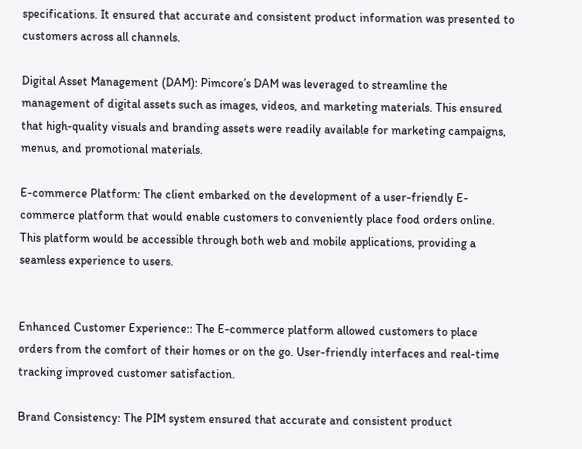specifications. It ensured that accurate and consistent product information was presented to customers across all channels.

Digital Asset Management (DAM): Pimcore’s DAM was leveraged to streamline the management of digital assets such as images, videos, and marketing materials. This ensured that high-quality visuals and branding assets were readily available for marketing campaigns, menus, and promotional materials.

E-commerce Platform: The client embarked on the development of a user-friendly E-commerce platform that would enable customers to conveniently place food orders online. This platform would be accessible through both web and mobile applications, providing a seamless experience to users.


Enhanced Customer Experience:: The E-commerce platform allowed customers to place orders from the comfort of their homes or on the go. User-friendly interfaces and real-time tracking improved customer satisfaction.

Brand Consistency: The PIM system ensured that accurate and consistent product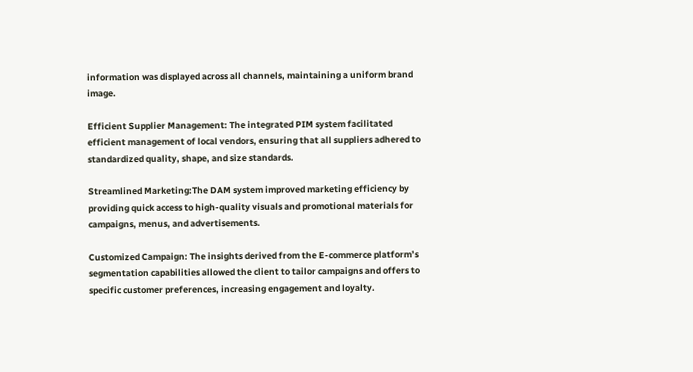information was displayed across all channels, maintaining a uniform brand image.

Efficient Supplier Management: The integrated PIM system facilitated efficient management of local vendors, ensuring that all suppliers adhered to standardized quality, shape, and size standards.

Streamlined Marketing:The DAM system improved marketing efficiency by providing quick access to high-quality visuals and promotional materials for campaigns, menus, and advertisements.

Customized Campaign: The insights derived from the E-commerce platform’s segmentation capabilities allowed the client to tailor campaigns and offers to specific customer preferences, increasing engagement and loyalty.